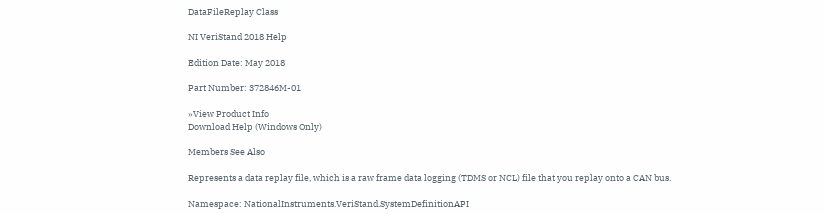DataFileReplay Class

NI VeriStand 2018 Help

Edition Date: May 2018

Part Number: 372846M-01

»View Product Info
Download Help (Windows Only)

Members See Also

Represents a data replay file, which is a raw frame data logging (TDMS or NCL) file that you replay onto a CAN bus.

Namespace: NationalInstruments.VeriStand.SystemDefinitionAPI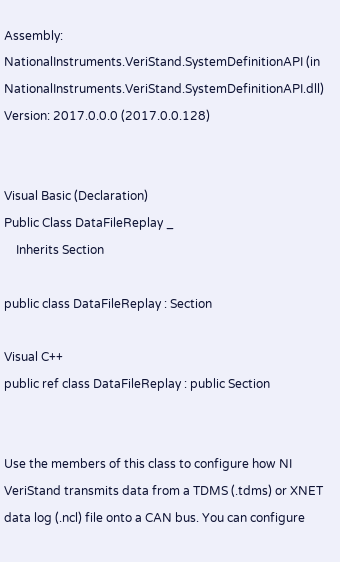Assembly: NationalInstruments.VeriStand.SystemDefinitionAPI (in NationalInstruments.VeriStand.SystemDefinitionAPI.dll) Version: 2017.0.0.0 (2017.0.0.128)


Visual Basic (Declaration)
Public Class DataFileReplay _
    Inherits Section

public class DataFileReplay : Section

Visual C++
public ref class DataFileReplay : public Section


Use the members of this class to configure how NI VeriStand transmits data from a TDMS (.tdms) or XNET data log (.ncl) file onto a CAN bus. You can configure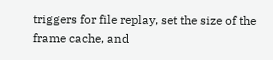triggers for file replay, set the size of the frame cache, and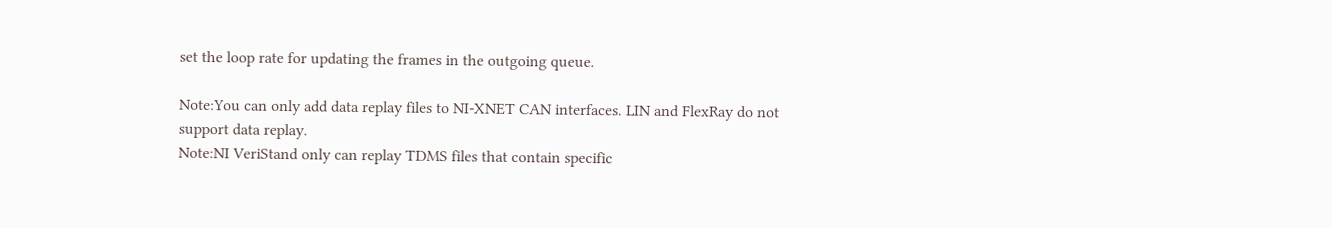set the loop rate for updating the frames in the outgoing queue.

Note:You can only add data replay files to NI-XNET CAN interfaces. LIN and FlexRay do not support data replay.
Note:NI VeriStand only can replay TDMS files that contain specific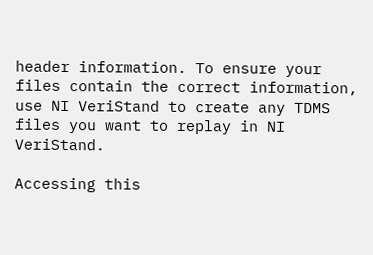header information. To ensure your files contain the correct information, use NI VeriStand to create any TDMS files you want to replay in NI VeriStand.

Accessing this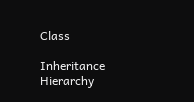Class

Inheritance Hierarchy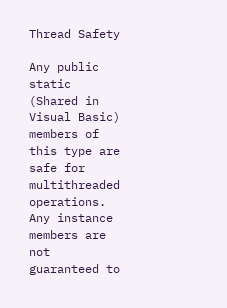Thread Safety

Any public static (Shared in Visual Basic) members of this type are safe for multithreaded operations. Any instance members are not guaranteed to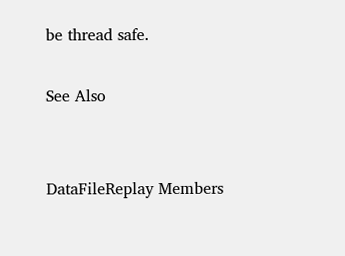be thread safe.

See Also


DataFileReplay Members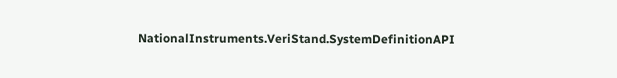NationalInstruments.VeriStand.SystemDefinitionAPI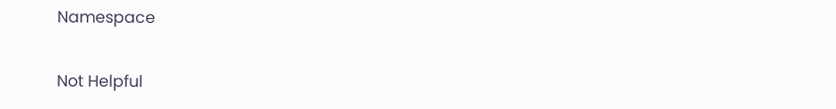Namespace


Not Helpful